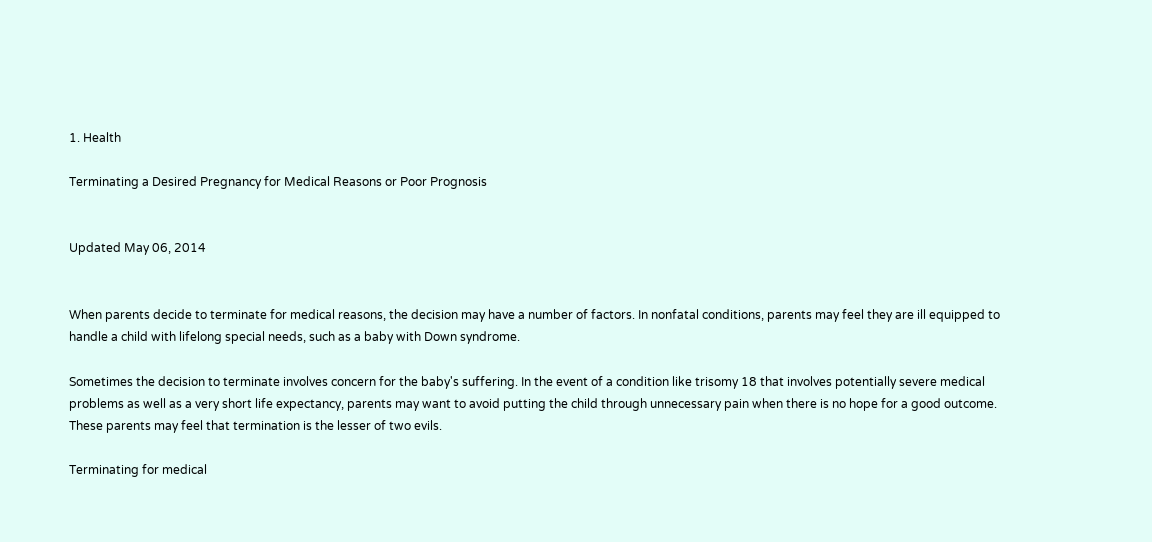1. Health

Terminating a Desired Pregnancy for Medical Reasons or Poor Prognosis


Updated May 06, 2014


When parents decide to terminate for medical reasons, the decision may have a number of factors. In nonfatal conditions, parents may feel they are ill equipped to handle a child with lifelong special needs, such as a baby with Down syndrome.

Sometimes the decision to terminate involves concern for the baby's suffering. In the event of a condition like trisomy 18 that involves potentially severe medical problems as well as a very short life expectancy, parents may want to avoid putting the child through unnecessary pain when there is no hope for a good outcome. These parents may feel that termination is the lesser of two evils.

Terminating for medical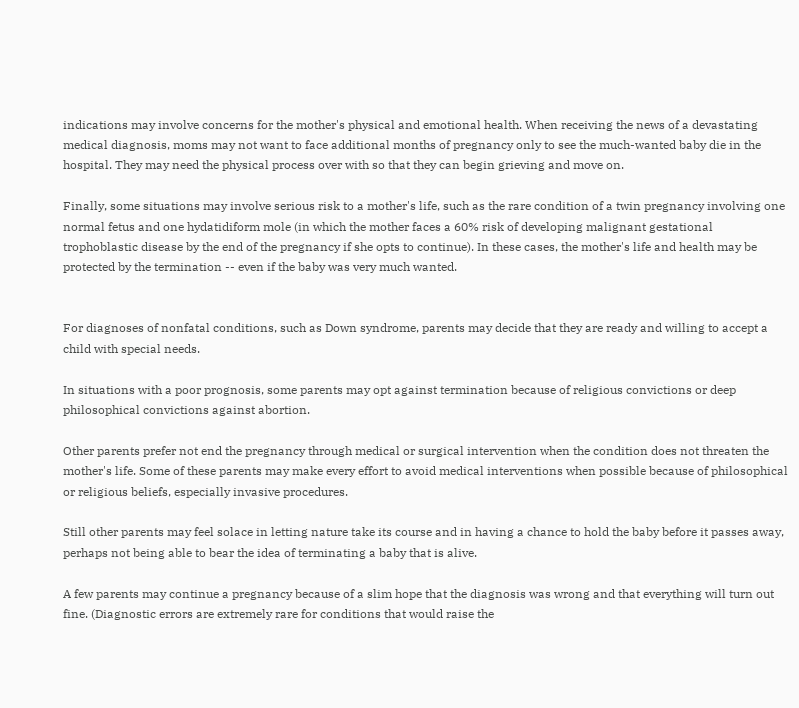indications may involve concerns for the mother's physical and emotional health. When receiving the news of a devastating medical diagnosis, moms may not want to face additional months of pregnancy only to see the much-wanted baby die in the hospital. They may need the physical process over with so that they can begin grieving and move on.

Finally, some situations may involve serious risk to a mother's life, such as the rare condition of a twin pregnancy involving one normal fetus and one hydatidiform mole (in which the mother faces a 60% risk of developing malignant gestational trophoblastic disease by the end of the pregnancy if she opts to continue). In these cases, the mother's life and health may be protected by the termination -- even if the baby was very much wanted.


For diagnoses of nonfatal conditions, such as Down syndrome, parents may decide that they are ready and willing to accept a child with special needs.

In situations with a poor prognosis, some parents may opt against termination because of religious convictions or deep philosophical convictions against abortion.

Other parents prefer not end the pregnancy through medical or surgical intervention when the condition does not threaten the mother's life. Some of these parents may make every effort to avoid medical interventions when possible because of philosophical or religious beliefs, especially invasive procedures.

Still other parents may feel solace in letting nature take its course and in having a chance to hold the baby before it passes away, perhaps not being able to bear the idea of terminating a baby that is alive.

A few parents may continue a pregnancy because of a slim hope that the diagnosis was wrong and that everything will turn out fine. (Diagnostic errors are extremely rare for conditions that would raise the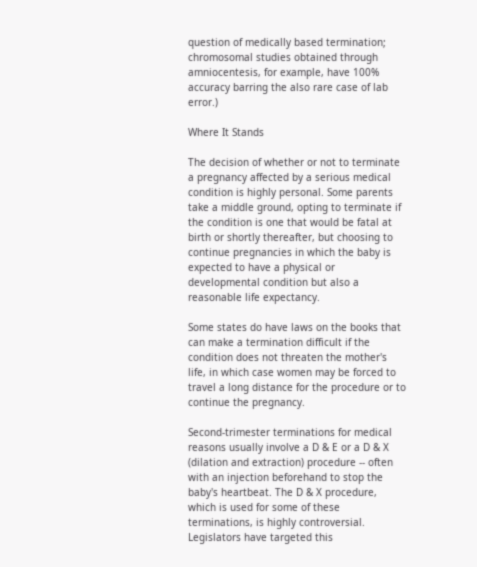question of medically based termination; chromosomal studies obtained through amniocentesis, for example, have 100% accuracy barring the also rare case of lab error.)

Where It Stands

The decision of whether or not to terminate a pregnancy affected by a serious medical condition is highly personal. Some parents take a middle ground, opting to terminate if the condition is one that would be fatal at birth or shortly thereafter, but choosing to continue pregnancies in which the baby is expected to have a physical or developmental condition but also a reasonable life expectancy.

Some states do have laws on the books that can make a termination difficult if the condition does not threaten the mother's life, in which case women may be forced to travel a long distance for the procedure or to continue the pregnancy.

Second-trimester terminations for medical reasons usually involve a D & E or a D & X (dilation and extraction) procedure -- often with an injection beforehand to stop the baby's heartbeat. The D & X procedure, which is used for some of these terminations, is highly controversial. Legislators have targeted this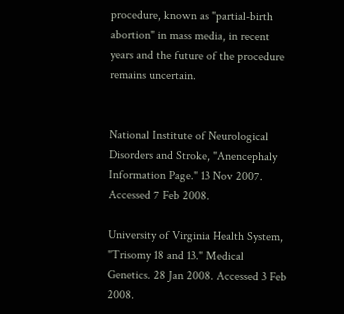procedure, known as "partial-birth abortion" in mass media, in recent years and the future of the procedure remains uncertain.


National Institute of Neurological Disorders and Stroke, "Anencephaly Information Page." 13 Nov 2007. Accessed 7 Feb 2008.

University of Virginia Health System, "Trisomy 18 and 13." Medical Genetics. 28 Jan 2008. Accessed 3 Feb 2008.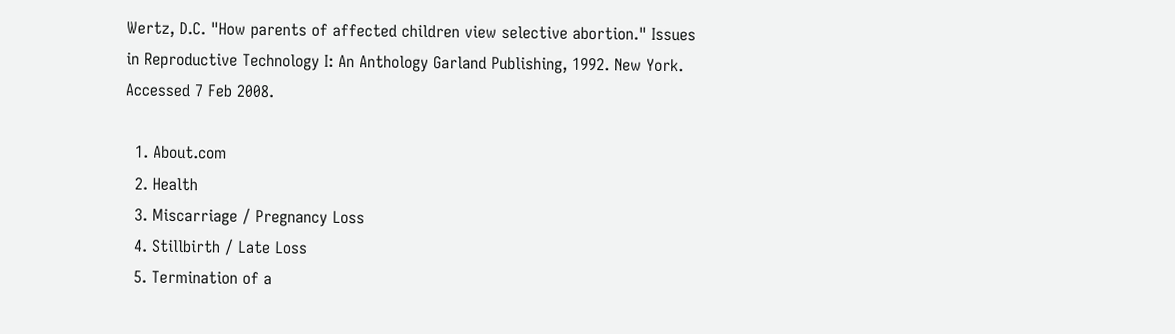Wertz, D.C. "How parents of affected children view selective abortion." Issues in Reproductive Technology I: An Anthology Garland Publishing, 1992. New York. Accessed 7 Feb 2008.

  1. About.com
  2. Health
  3. Miscarriage / Pregnancy Loss
  4. Stillbirth / Late Loss
  5. Termination of a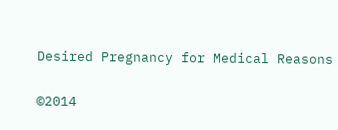Desired Pregnancy for Medical Reasons

©2014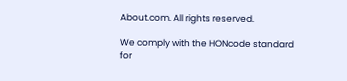About.com. All rights reserved.

We comply with the HONcode standard
for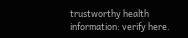trustworthy health
information: verify here.